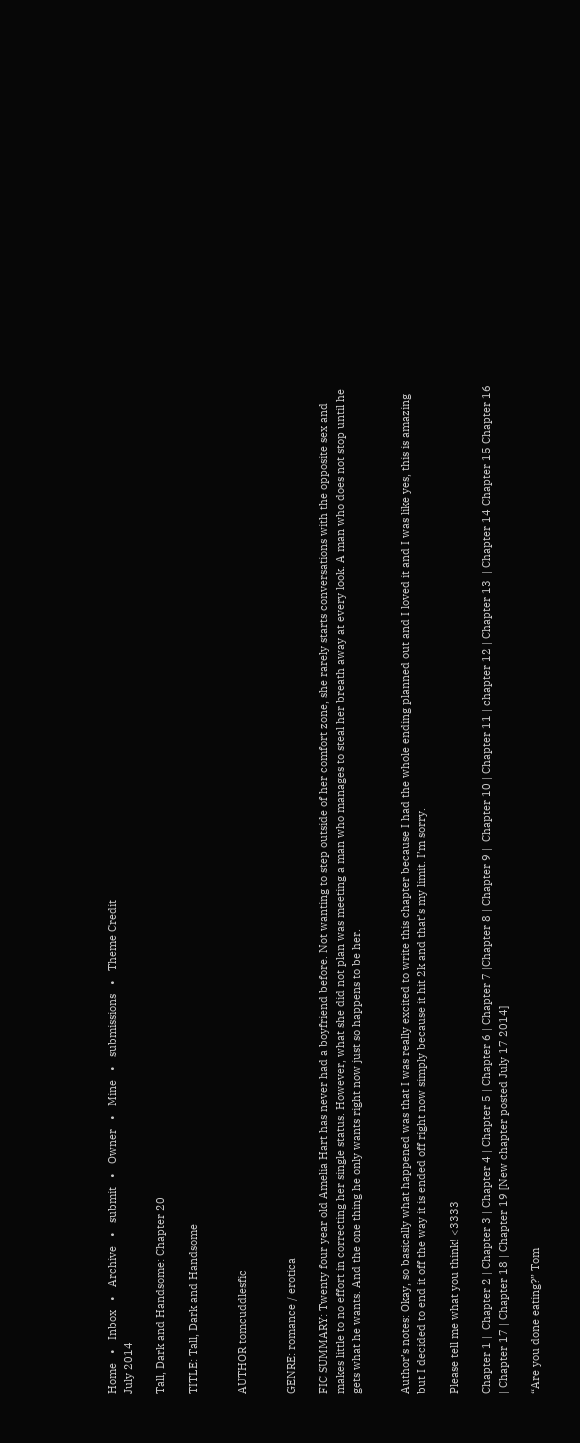Home   •   Inbox   •   Archive   •   submit   •   Owner   •   Mine   •   submissions   •   Theme Credit
July 2014

Tall, Dark and Handsome: Chapter 20

TITLE: Tall, Dark and Handsome


AUTHOR tomcuddlesfic


GENRE: romance / erotica

FIC SUMMARY: Twenty four year old Amelia Hart has never had a boyfriend before. Not wanting to step outside of her comfort zone, she rarely starts conversations with the opposite sex and makes little to no effort in correcting her single status. However, what she did not plan was meeting a man who manages to steal her breath away at every look. A man who does not stop until he gets what he wants. And the one thing he only wants right now just so happens to be her.


Author’s notes: Okay, so basically what happened was that I was really excited to write this chapter because I had the whole ending planned out and I loved it and I was like yes, this is amazing but I decided to end it off the way it is ended off right now simply because it hit 2k and that’s my limit. I’m sorry.

Please tell me what you think! <3333

Chapter 1 |  Chapter 2 | Chapter 3 | Chapter 4 | Chapter 5 | Chapter 6 | Chapter 7 |Chapter 8 | Chapter 9 |  Chapter 10 | Chapter 11 | chapter 12 | Chapter 13  | Chapter 14 Chapter 15 Chapter 16  | Chapter 17 | Chapter 18 | Chapter 19 [New chapter posted July 17 2014]

“Are you done eating?” Tom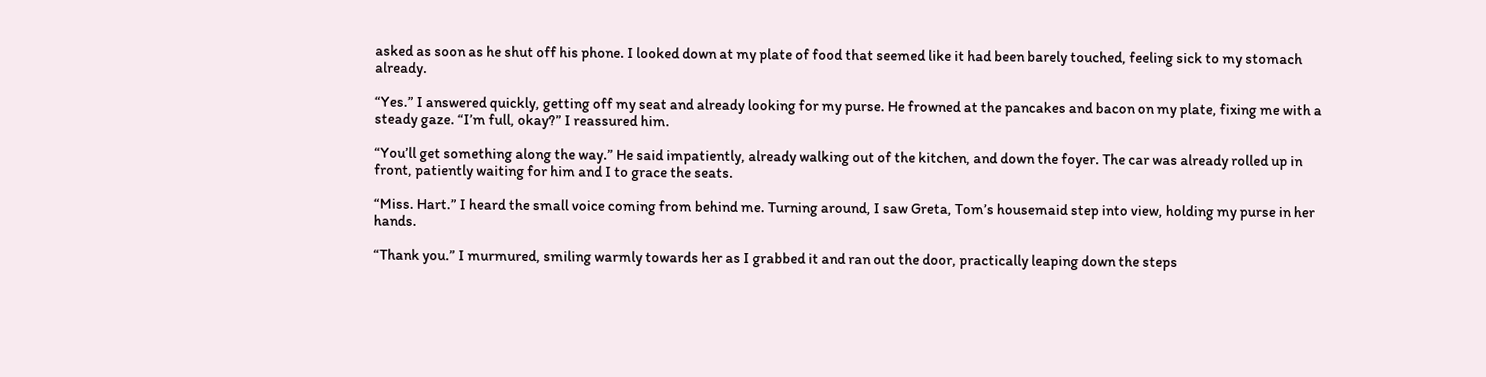asked as soon as he shut off his phone. I looked down at my plate of food that seemed like it had been barely touched, feeling sick to my stomach already.

“Yes.” I answered quickly, getting off my seat and already looking for my purse. He frowned at the pancakes and bacon on my plate, fixing me with a steady gaze. “I’m full, okay?” I reassured him.

“You’ll get something along the way.” He said impatiently, already walking out of the kitchen, and down the foyer. The car was already rolled up in front, patiently waiting for him and I to grace the seats.

“Miss. Hart.” I heard the small voice coming from behind me. Turning around, I saw Greta, Tom’s housemaid step into view, holding my purse in her hands.

“Thank you.” I murmured, smiling warmly towards her as I grabbed it and ran out the door, practically leaping down the steps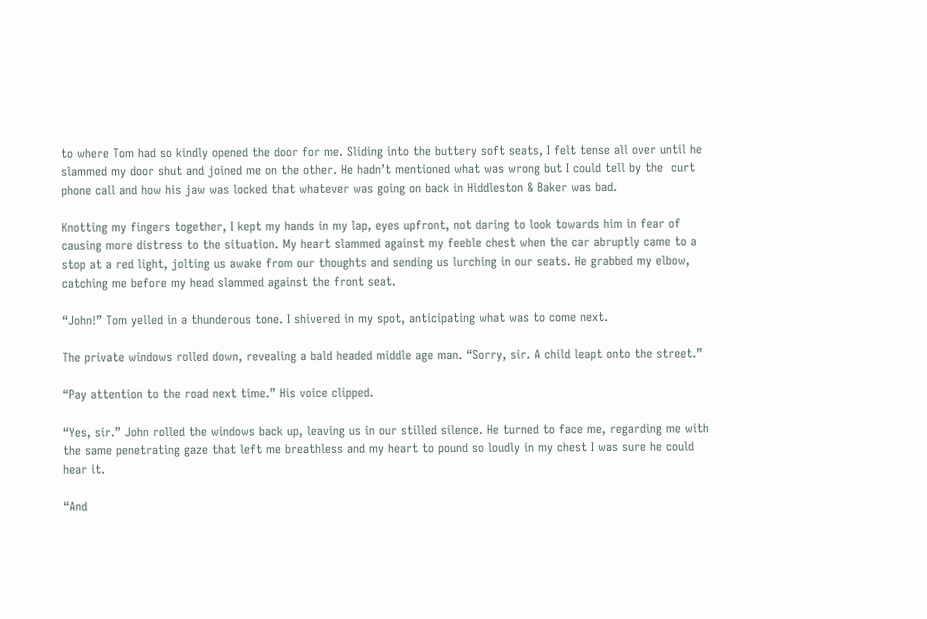to where Tom had so kindly opened the door for me. Sliding into the buttery soft seats, I felt tense all over until he slammed my door shut and joined me on the other. He hadn’t mentioned what was wrong but I could tell by the  curt phone call and how his jaw was locked that whatever was going on back in Hiddleston & Baker was bad.

Knotting my fingers together, I kept my hands in my lap, eyes upfront, not daring to look towards him in fear of causing more distress to the situation. My heart slammed against my feeble chest when the car abruptly came to a stop at a red light, jolting us awake from our thoughts and sending us lurching in our seats. He grabbed my elbow, catching me before my head slammed against the front seat.

“John!” Tom yelled in a thunderous tone. I shivered in my spot, anticipating what was to come next.

The private windows rolled down, revealing a bald headed middle age man. “Sorry, sir. A child leapt onto the street.”

“Pay attention to the road next time.” His voice clipped.

“Yes, sir.” John rolled the windows back up, leaving us in our stilled silence. He turned to face me, regarding me with the same penetrating gaze that left me breathless and my heart to pound so loudly in my chest I was sure he could hear it.

“And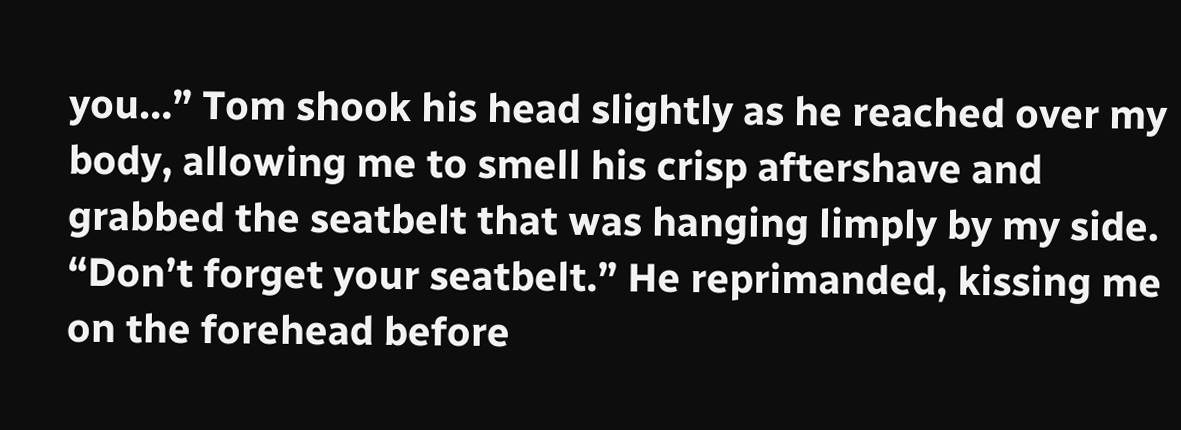you…” Tom shook his head slightly as he reached over my body, allowing me to smell his crisp aftershave and grabbed the seatbelt that was hanging limply by my side. “Don’t forget your seatbelt.” He reprimanded, kissing me on the forehead before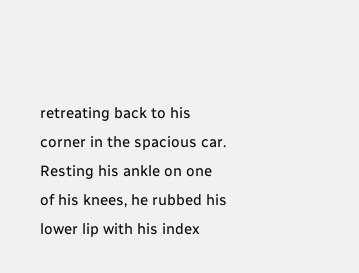retreating back to his corner in the spacious car. Resting his ankle on one of his knees, he rubbed his lower lip with his index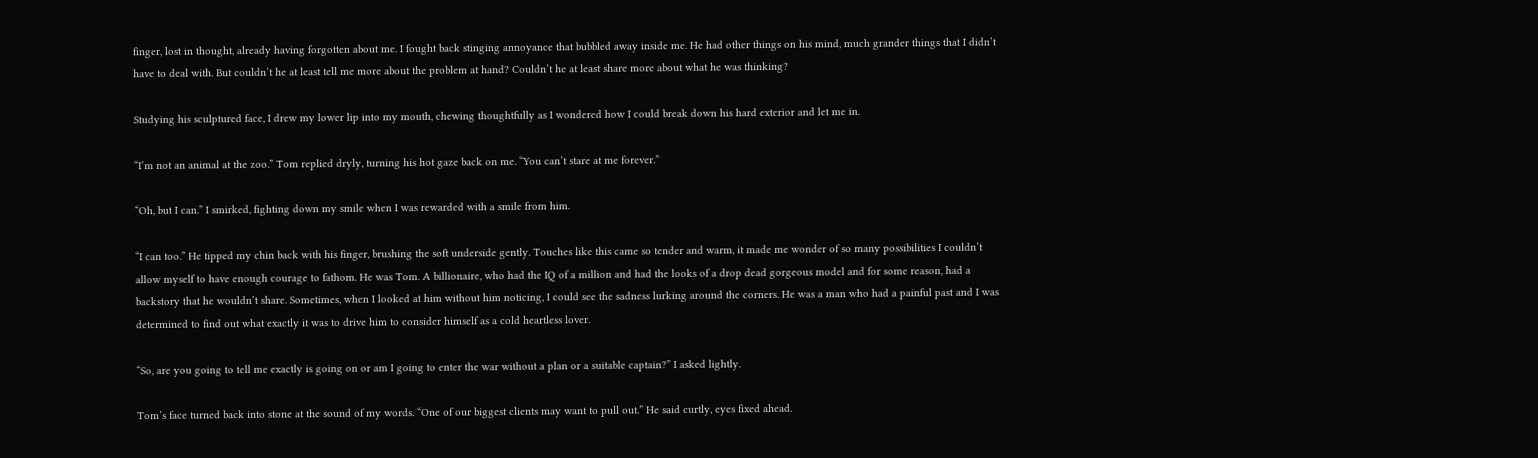finger, lost in thought, already having forgotten about me. I fought back stinging annoyance that bubbled away inside me. He had other things on his mind, much grander things that I didn’t have to deal with. But couldn’t he at least tell me more about the problem at hand? Couldn’t he at least share more about what he was thinking?

Studying his sculptured face, I drew my lower lip into my mouth, chewing thoughtfully as I wondered how I could break down his hard exterior and let me in.

“I’m not an animal at the zoo.” Tom replied dryly, turning his hot gaze back on me. “You can’t stare at me forever.”

“Oh, but I can.” I smirked, fighting down my smile when I was rewarded with a smile from him.

“I can too.” He tipped my chin back with his finger, brushing the soft underside gently. Touches like this came so tender and warm, it made me wonder of so many possibilities I couldn’t allow myself to have enough courage to fathom. He was Tom. A billionaire, who had the IQ of a million and had the looks of a drop dead gorgeous model and for some reason, had a backstory that he wouldn’t share. Sometimes, when I looked at him without him noticing, I could see the sadness lurking around the corners. He was a man who had a painful past and I was determined to find out what exactly it was to drive him to consider himself as a cold heartless lover.

“So, are you going to tell me exactly is going on or am I going to enter the war without a plan or a suitable captain?” I asked lightly.

Tom’s face turned back into stone at the sound of my words. “One of our biggest clients may want to pull out.” He said curtly, eyes fixed ahead.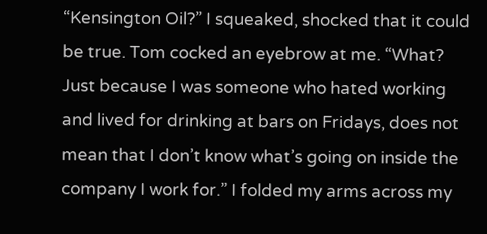“Kensington Oil?” I squeaked, shocked that it could be true. Tom cocked an eyebrow at me. “What? Just because I was someone who hated working and lived for drinking at bars on Fridays, does not mean that I don’t know what’s going on inside the company I work for.” I folded my arms across my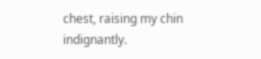chest, raising my chin indignantly.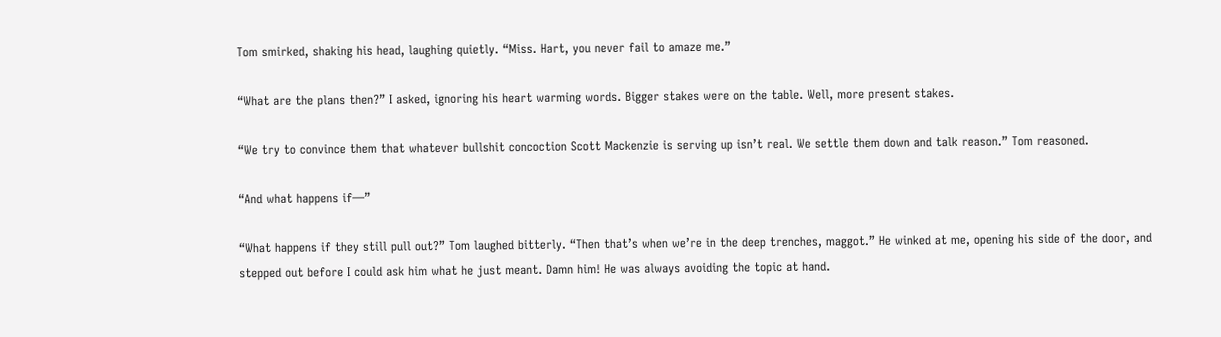Tom smirked, shaking his head, laughing quietly. “Miss. Hart, you never fail to amaze me.”

“What are the plans then?” I asked, ignoring his heart warming words. Bigger stakes were on the table. Well, more present stakes.

“We try to convince them that whatever bullshit concoction Scott Mackenzie is serving up isn’t real. We settle them down and talk reason.” Tom reasoned.

“And what happens if—”

“What happens if they still pull out?” Tom laughed bitterly. “Then that’s when we’re in the deep trenches, maggot.” He winked at me, opening his side of the door, and stepped out before I could ask him what he just meant. Damn him! He was always avoiding the topic at hand.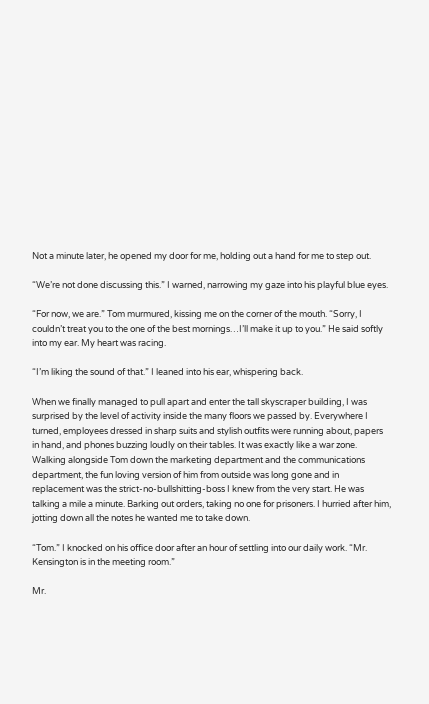Not a minute later, he opened my door for me, holding out a hand for me to step out.

“We’re not done discussing this.” I warned, narrowing my gaze into his playful blue eyes.

“For now, we are.” Tom murmured, kissing me on the corner of the mouth. “Sorry, I couldn’t treat you to the one of the best mornings…I’ll make it up to you.” He said softly into my ear. My heart was racing.

“I’m liking the sound of that.” I leaned into his ear, whispering back.

When we finally managed to pull apart and enter the tall skyscraper building, I was surprised by the level of activity inside the many floors we passed by. Everywhere I turned, employees dressed in sharp suits and stylish outfits were running about, papers in hand, and phones buzzing loudly on their tables. It was exactly like a war zone. Walking alongside Tom down the marketing department and the communications department, the fun loving version of him from outside was long gone and in replacement was the strict-no-bullshitting-boss I knew from the very start. He was talking a mile a minute. Barking out orders, taking no one for prisoners. I hurried after him, jotting down all the notes he wanted me to take down.

“Tom.” I knocked on his office door after an hour of settling into our daily work. “Mr. Kensington is in the meeting room.”

Mr.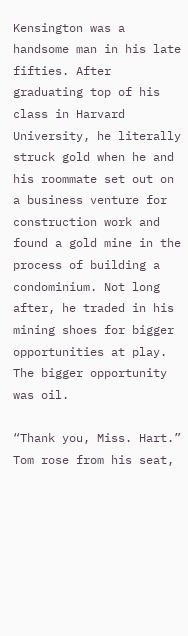Kensington was a handsome man in his late fifties. After graduating top of his class in Harvard University, he literally struck gold when he and his roommate set out on a business venture for construction work and found a gold mine in the process of building a condominium. Not long after, he traded in his mining shoes for bigger opportunities at play. The bigger opportunity was oil.

“Thank you, Miss. Hart.” Tom rose from his seat,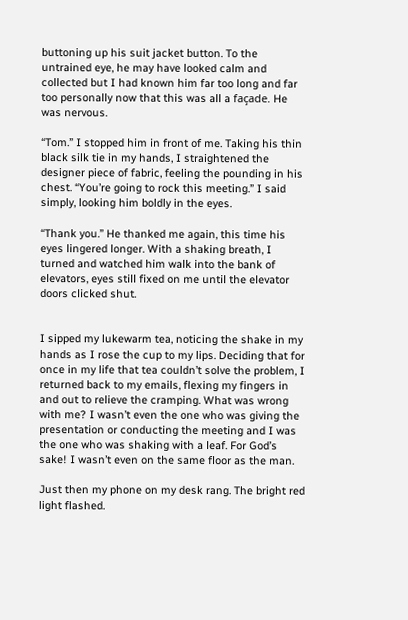buttoning up his suit jacket button. To the untrained eye, he may have looked calm and collected but I had known him far too long and far too personally now that this was all a façade. He was nervous.

“Tom.” I stopped him in front of me. Taking his thin black silk tie in my hands, I straightened the designer piece of fabric, feeling the pounding in his chest. “You’re going to rock this meeting.” I said simply, looking him boldly in the eyes.

“Thank you.” He thanked me again, this time his eyes lingered longer. With a shaking breath, I turned and watched him walk into the bank of elevators, eyes still fixed on me until the elevator doors clicked shut.


I sipped my lukewarm tea, noticing the shake in my hands as I rose the cup to my lips. Deciding that for once in my life that tea couldn’t solve the problem, I returned back to my emails, flexing my fingers in and out to relieve the cramping. What was wrong with me? I wasn’t even the one who was giving the presentation or conducting the meeting and I was the one who was shaking with a leaf. For God’s sake! I wasn’t even on the same floor as the man.

Just then my phone on my desk rang. The bright red light flashed.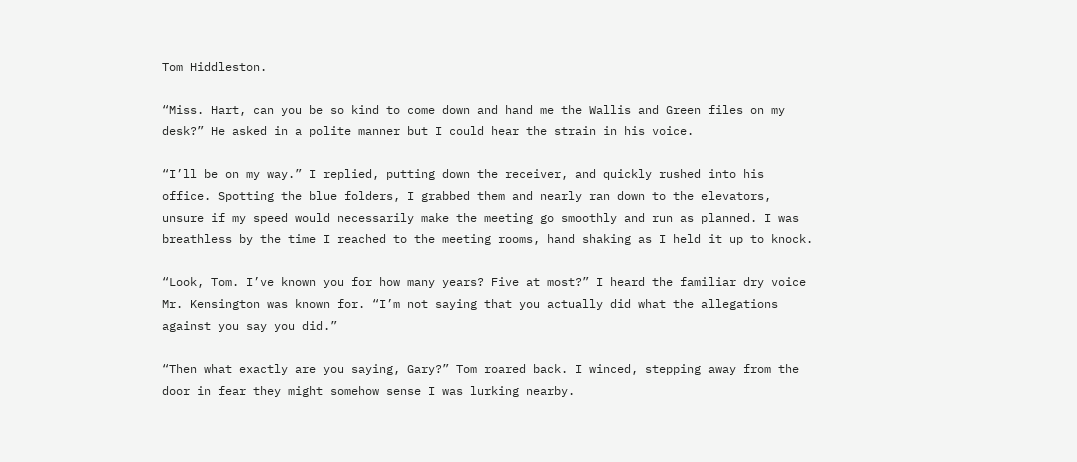Tom Hiddleston.

“Miss. Hart, can you be so kind to come down and hand me the Wallis and Green files on my desk?” He asked in a polite manner but I could hear the strain in his voice.

“I’ll be on my way.” I replied, putting down the receiver, and quickly rushed into his office. Spotting the blue folders, I grabbed them and nearly ran down to the elevators, unsure if my speed would necessarily make the meeting go smoothly and run as planned. I was breathless by the time I reached to the meeting rooms, hand shaking as I held it up to knock.

“Look, Tom. I’ve known you for how many years? Five at most?” I heard the familiar dry voice Mr. Kensington was known for. “I’m not saying that you actually did what the allegations against you say you did.”

“Then what exactly are you saying, Gary?” Tom roared back. I winced, stepping away from the door in fear they might somehow sense I was lurking nearby.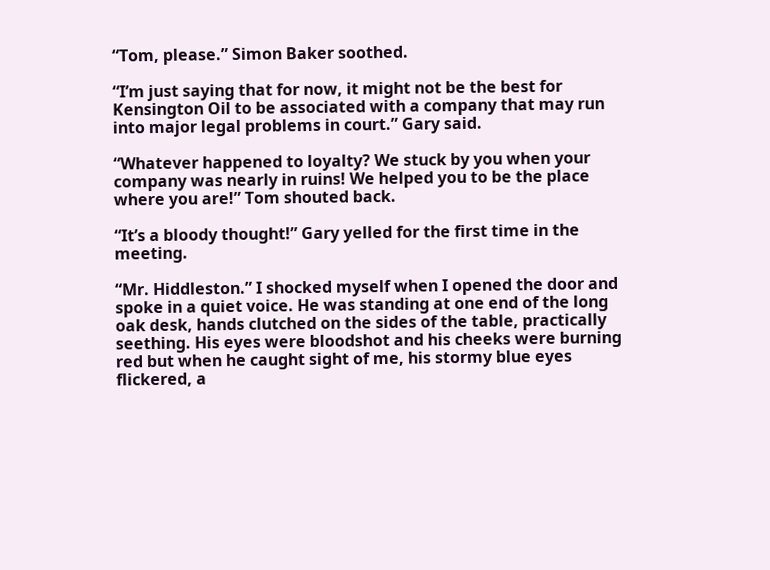“Tom, please.” Simon Baker soothed.

“I’m just saying that for now, it might not be the best for Kensington Oil to be associated with a company that may run into major legal problems in court.” Gary said.

“Whatever happened to loyalty? We stuck by you when your company was nearly in ruins! We helped you to be the place where you are!” Tom shouted back.

“It’s a bloody thought!” Gary yelled for the first time in the meeting.

“Mr. Hiddleston.” I shocked myself when I opened the door and spoke in a quiet voice. He was standing at one end of the long oak desk, hands clutched on the sides of the table, practically seething. His eyes were bloodshot and his cheeks were burning red but when he caught sight of me, his stormy blue eyes flickered, a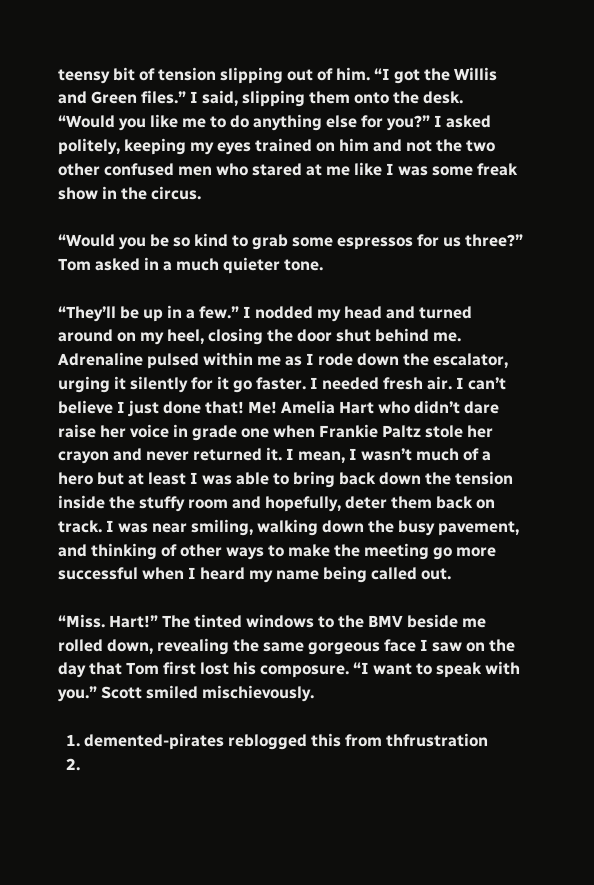teensy bit of tension slipping out of him. “I got the Willis and Green files.” I said, slipping them onto the desk. “Would you like me to do anything else for you?” I asked politely, keeping my eyes trained on him and not the two other confused men who stared at me like I was some freak show in the circus.

“Would you be so kind to grab some espressos for us three?” Tom asked in a much quieter tone.

“They’ll be up in a few.” I nodded my head and turned around on my heel, closing the door shut behind me. Adrenaline pulsed within me as I rode down the escalator, urging it silently for it go faster. I needed fresh air. I can’t believe I just done that! Me! Amelia Hart who didn’t dare raise her voice in grade one when Frankie Paltz stole her crayon and never returned it. I mean, I wasn’t much of a hero but at least I was able to bring back down the tension inside the stuffy room and hopefully, deter them back on track. I was near smiling, walking down the busy pavement, and thinking of other ways to make the meeting go more successful when I heard my name being called out.

“Miss. Hart!” The tinted windows to the BMV beside me rolled down, revealing the same gorgeous face I saw on the day that Tom first lost his composure. “I want to speak with you.” Scott smiled mischievously.

  1. demented-pirates reblogged this from thfrustration
  2.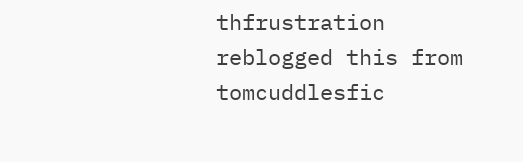thfrustration reblogged this from tomcuddlesfic